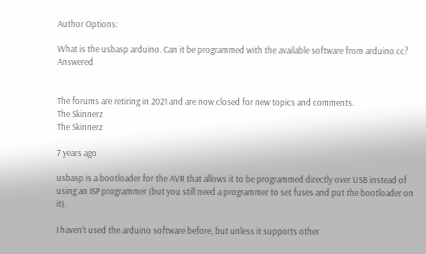Author Options:

What is the usbasp arduino. Can it be programmed with the available software from arduino.cc? Answered


The forums are retiring in 2021 and are now closed for new topics and comments.
The Skinnerz
The Skinnerz

7 years ago

usbasp is a bootloader for the AVR that allows it to be programmed directly over USB instead of using an ISP programmer (but you still need a programmer to set fuses and put the bootloader on it).

I haven't used the arduino software before, but unless it supports other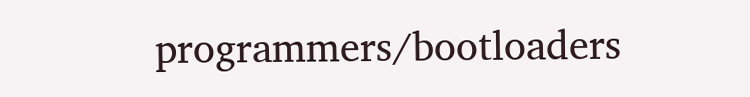programmers/bootloaders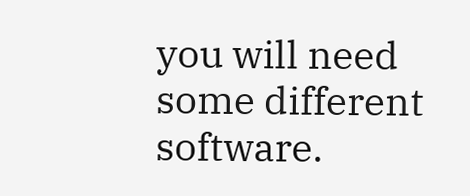you will need some different software.